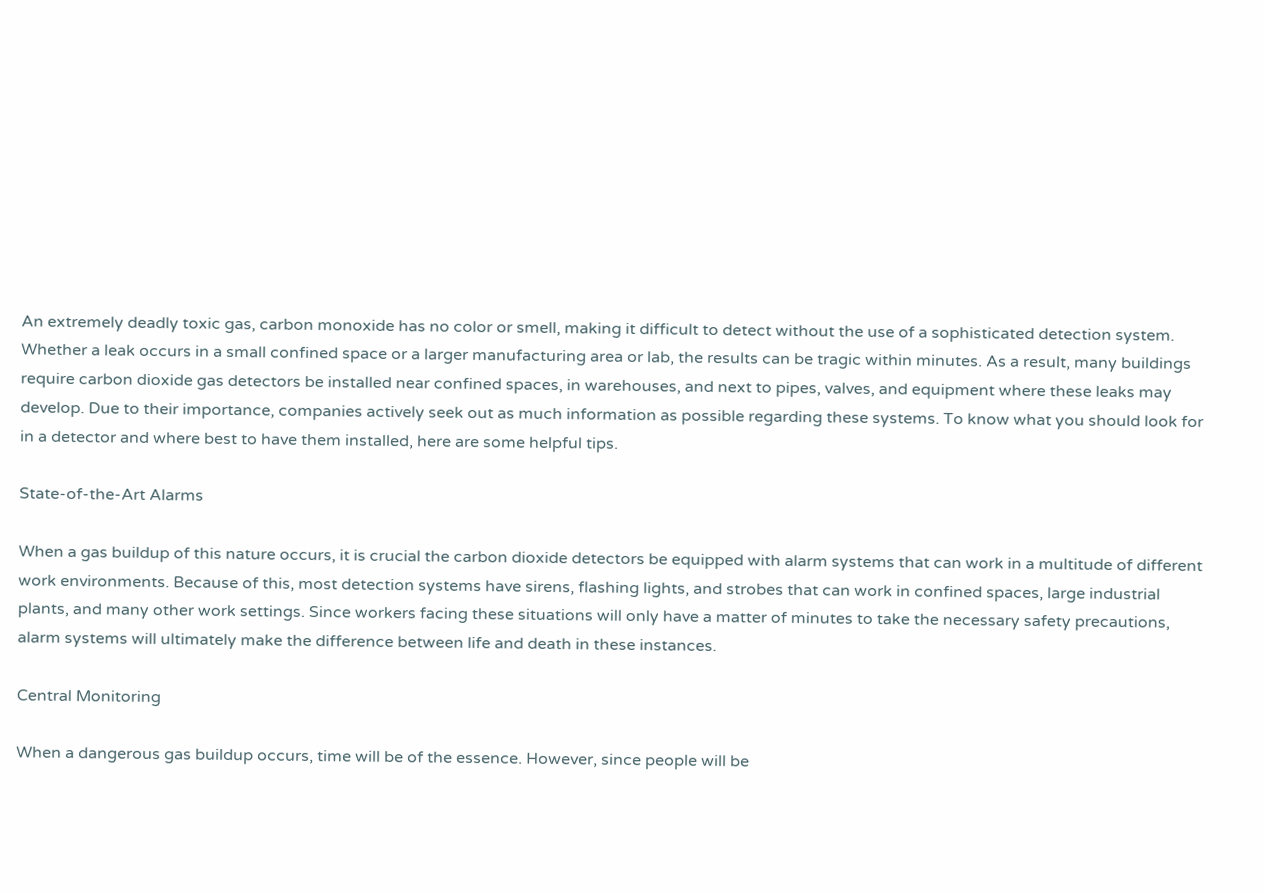An extremely deadly toxic gas, carbon monoxide has no color or smell, making it difficult to detect without the use of a sophisticated detection system. Whether a leak occurs in a small confined space or a larger manufacturing area or lab, the results can be tragic within minutes. As a result, many buildings require carbon dioxide gas detectors be installed near confined spaces, in warehouses, and next to pipes, valves, and equipment where these leaks may develop. Due to their importance, companies actively seek out as much information as possible regarding these systems. To know what you should look for in a detector and where best to have them installed, here are some helpful tips.

State-of-the-Art Alarms

When a gas buildup of this nature occurs, it is crucial the carbon dioxide detectors be equipped with alarm systems that can work in a multitude of different work environments. Because of this, most detection systems have sirens, flashing lights, and strobes that can work in confined spaces, large industrial plants, and many other work settings. Since workers facing these situations will only have a matter of minutes to take the necessary safety precautions, alarm systems will ultimately make the difference between life and death in these instances.

Central Monitoring

When a dangerous gas buildup occurs, time will be of the essence. However, since people will be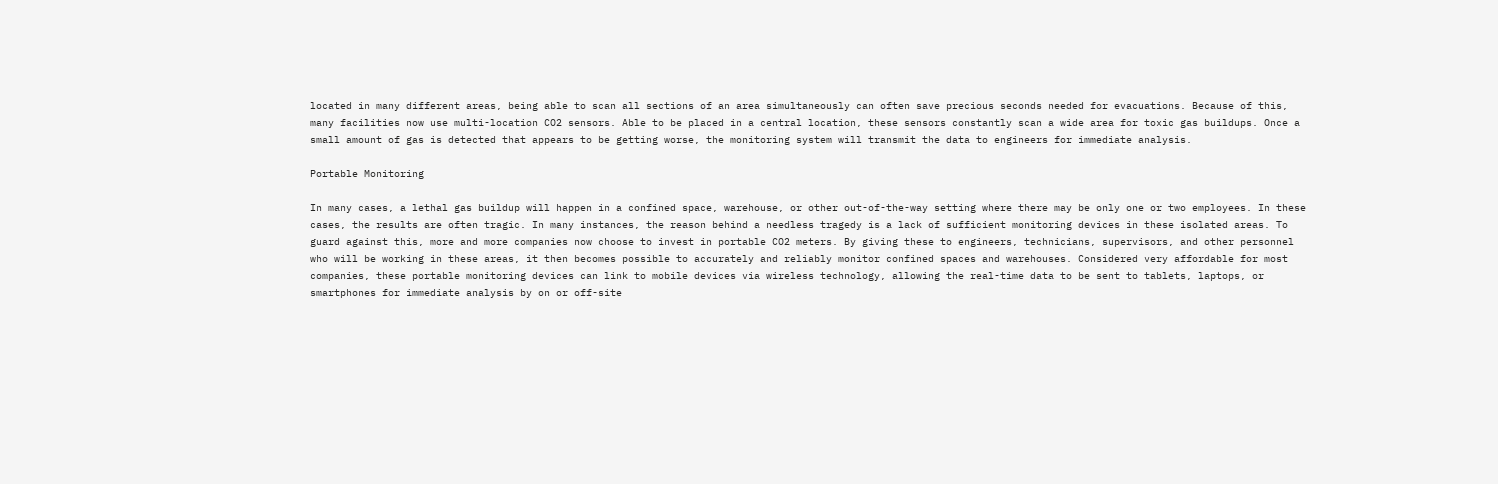located in many different areas, being able to scan all sections of an area simultaneously can often save precious seconds needed for evacuations. Because of this, many facilities now use multi-location CO2 sensors. Able to be placed in a central location, these sensors constantly scan a wide area for toxic gas buildups. Once a small amount of gas is detected that appears to be getting worse, the monitoring system will transmit the data to engineers for immediate analysis.

Portable Monitoring

In many cases, a lethal gas buildup will happen in a confined space, warehouse, or other out-of-the-way setting where there may be only one or two employees. In these cases, the results are often tragic. In many instances, the reason behind a needless tragedy is a lack of sufficient monitoring devices in these isolated areas. To guard against this, more and more companies now choose to invest in portable CO2 meters. By giving these to engineers, technicians, supervisors, and other personnel who will be working in these areas, it then becomes possible to accurately and reliably monitor confined spaces and warehouses. Considered very affordable for most companies, these portable monitoring devices can link to mobile devices via wireless technology, allowing the real-time data to be sent to tablets, laptops, or smartphones for immediate analysis by on or off-site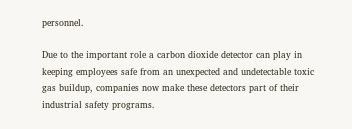personnel.

Due to the important role a carbon dioxide detector can play in keeping employees safe from an unexpected and undetectable toxic gas buildup, companies now make these detectors part of their industrial safety programs.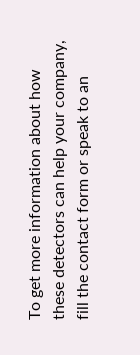To get more information about how these detectors can help your company, fill the contact form or speak to an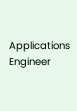Applications Engineer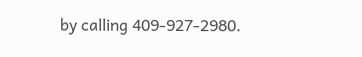by calling 409-927-2980.